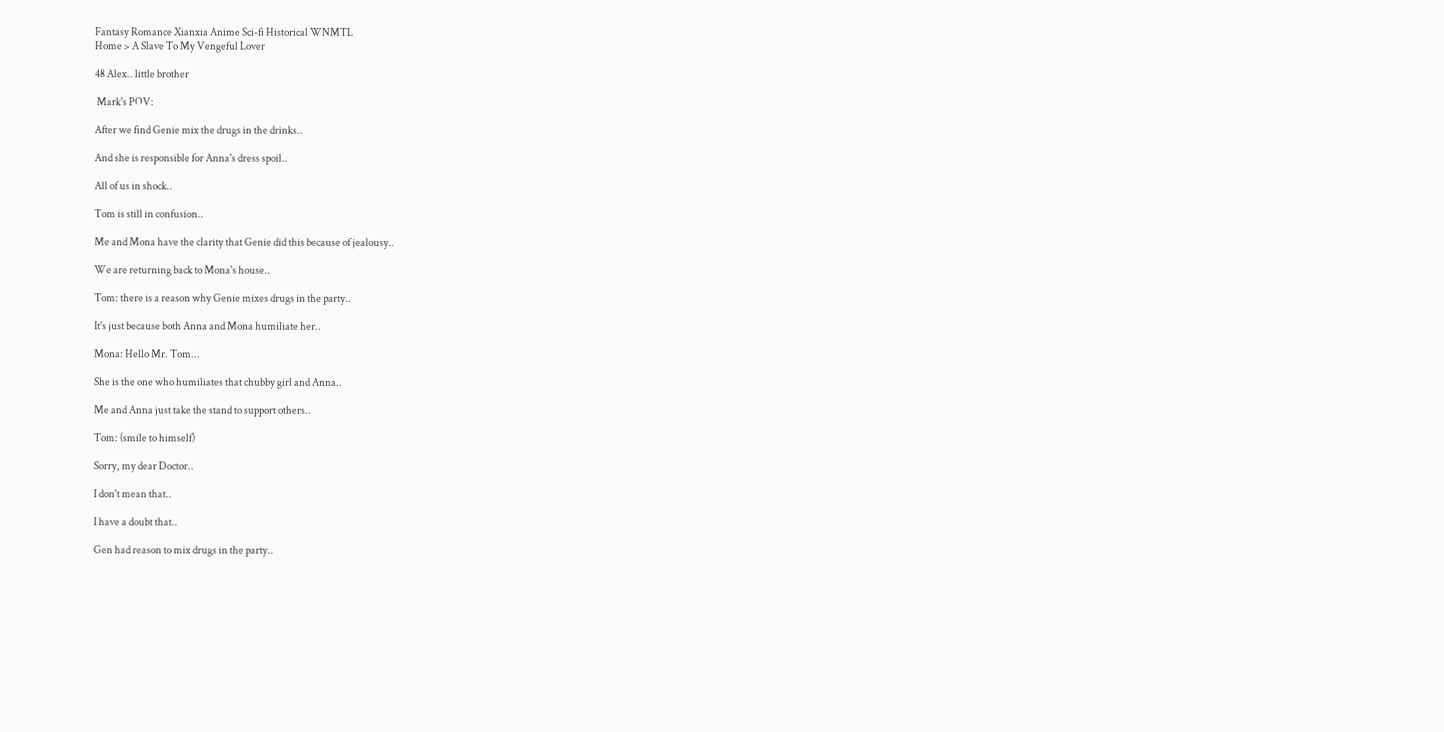Fantasy Romance Xianxia Anime Sci-fi Historical WNMTL
Home > A Slave To My Vengeful Lover

48 Alex.. little brother

 Mark's POV:

After we find Genie mix the drugs in the drinks..

And she is responsible for Anna's dress spoil..

All of us in shock..

Tom is still in confusion..

Me and Mona have the clarity that Genie did this because of jealousy..

We are returning back to Mona's house..

Tom: there is a reason why Genie mixes drugs in the party..

It's just because both Anna and Mona humiliate her..

Mona: Hello Mr. Tom...

She is the one who humiliates that chubby girl and Anna..

Me and Anna just take the stand to support others..

Tom: (smile to himself)

Sorry, my dear Doctor..

I don't mean that..

I have a doubt that..

Gen had reason to mix drugs in the party..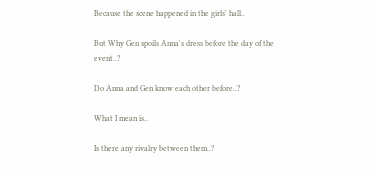Because the scene happened in the girls' hall..

But Why Gen spoils Anna's dress before the day of the event..?

Do Anna and Gen know each other before..?

What I mean is..

Is there any rivalry between them..?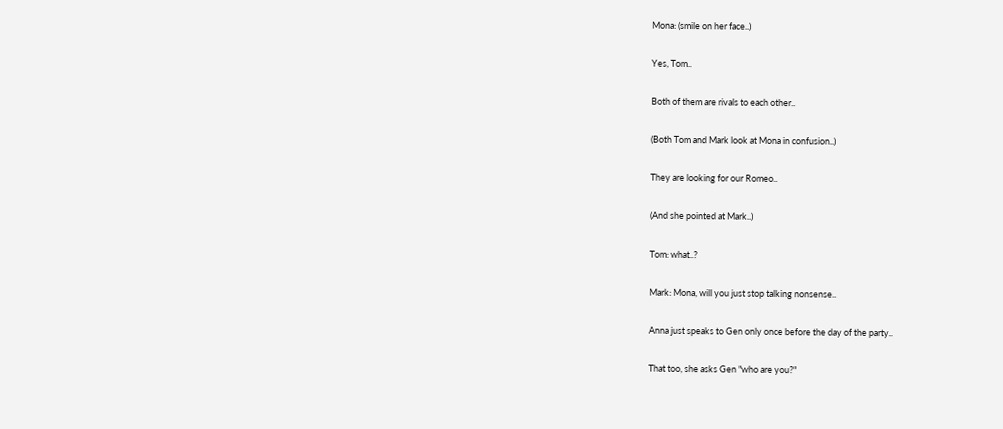Mona: (smile on her face..)

Yes, Tom..

Both of them are rivals to each other..

(Both Tom and Mark look at Mona in confusion..)

They are looking for our Romeo..

(And she pointed at Mark..)

Tom: what..?

Mark: Mona, will you just stop talking nonsense..

Anna just speaks to Gen only once before the day of the party..

That too, she asks Gen "who are you?"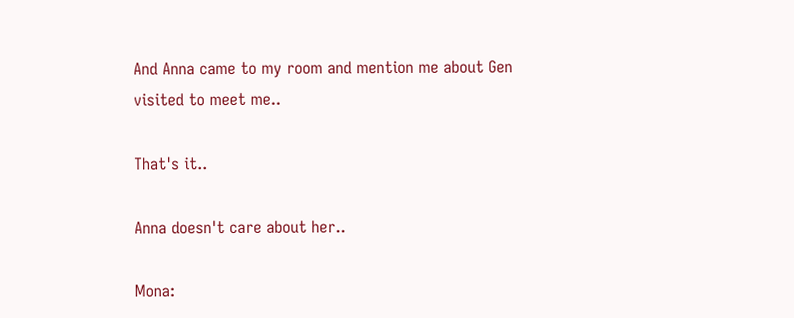And Anna came to my room and mention me about Gen visited to meet me..

That's it..

Anna doesn't care about her..

Mona: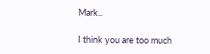Mark..

I think you are too much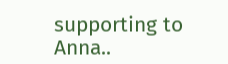supporting to Anna..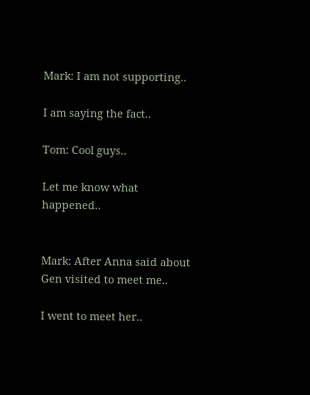Mark: I am not supporting..

I am saying the fact..

Tom: Cool guys..

Let me know what happened..


Mark: After Anna said about Gen visited to meet me..

I went to meet her..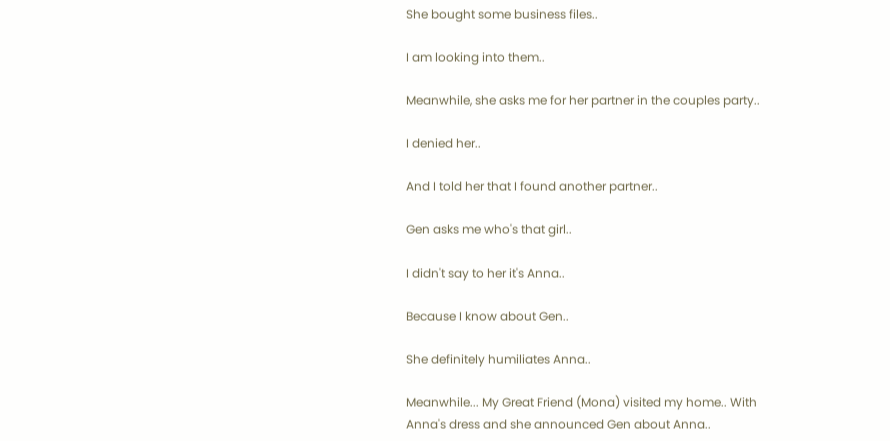She bought some business files..

I am looking into them..

Meanwhile, she asks me for her partner in the couples party..

I denied her..

And I told her that I found another partner..

Gen asks me who's that girl..

I didn't say to her it's Anna..

Because I know about Gen..

She definitely humiliates Anna..

Meanwhile... My Great Friend (Mona) visited my home.. With Anna's dress and she announced Gen about Anna..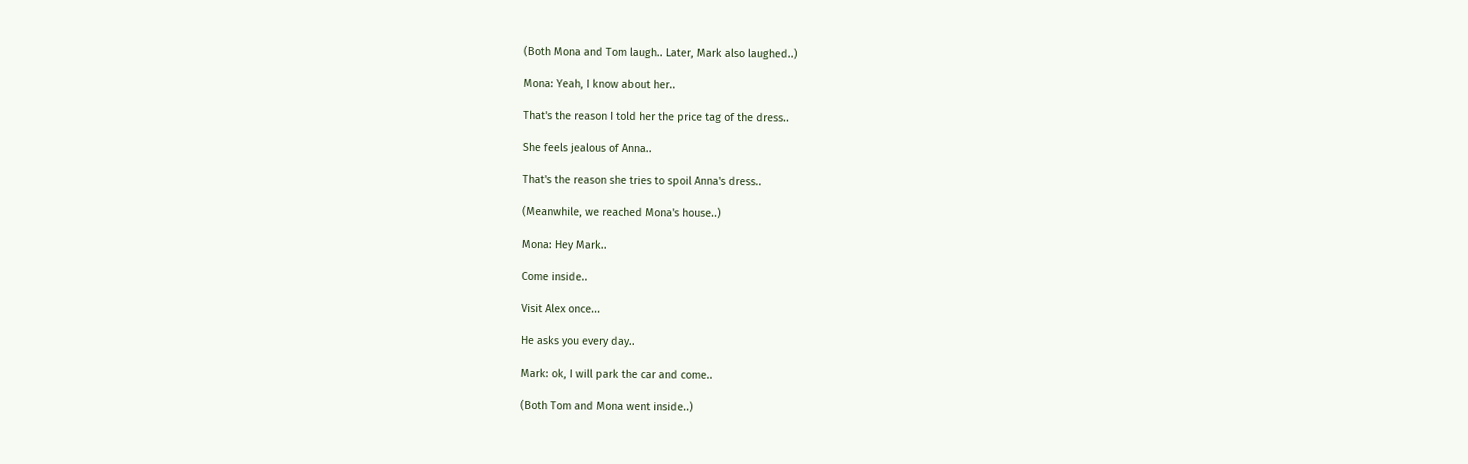(Both Mona and Tom laugh.. Later, Mark also laughed..)

Mona: Yeah, I know about her..

That's the reason I told her the price tag of the dress..

She feels jealous of Anna..

That's the reason she tries to spoil Anna's dress..

(Meanwhile, we reached Mona's house..)

Mona: Hey Mark..

Come inside..

Visit Alex once...

He asks you every day..

Mark: ok, I will park the car and come..

(Both Tom and Mona went inside..)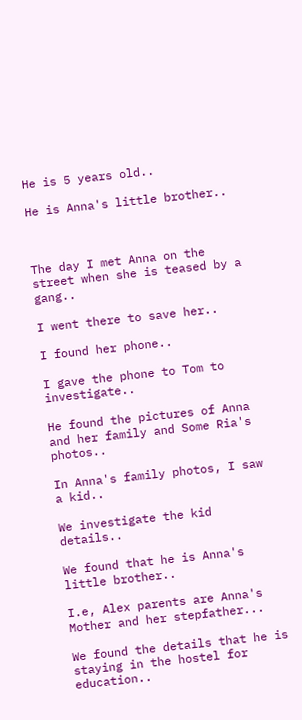He is 5 years old..

He is Anna's little brother..



The day I met Anna on the street when she is teased by a gang..

I went there to save her..

I found her phone..

I gave the phone to Tom to investigate..

He found the pictures of Anna and her family and Some Ria's photos..

In Anna's family photos, I saw a kid..

We investigate the kid details..

We found that he is Anna's little brother..

I.e, Alex parents are Anna's Mother and her stepfather...

We found the details that he is staying in the hostel for education..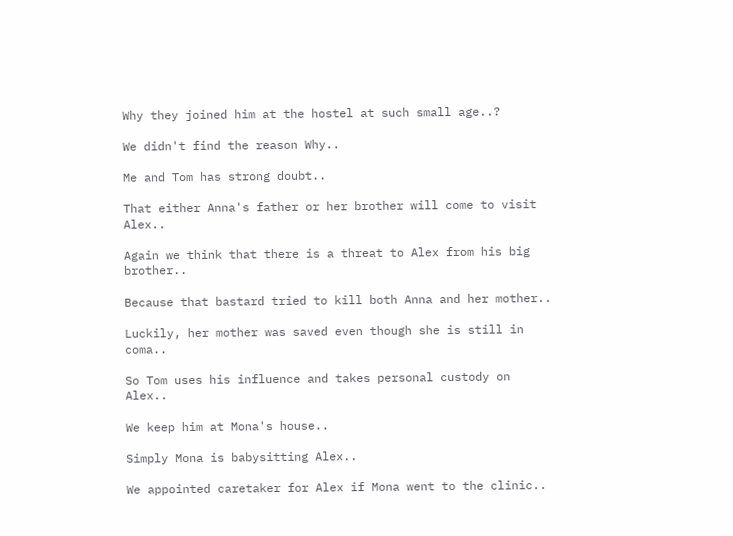Why they joined him at the hostel at such small age..?

We didn't find the reason Why..

Me and Tom has strong doubt..

That either Anna's father or her brother will come to visit Alex..

Again we think that there is a threat to Alex from his big brother..

Because that bastard tried to kill both Anna and her mother..

Luckily, her mother was saved even though she is still in coma..

So Tom uses his influence and takes personal custody on Alex..

We keep him at Mona's house..

Simply Mona is babysitting Alex..

We appointed caretaker for Alex if Mona went to the clinic..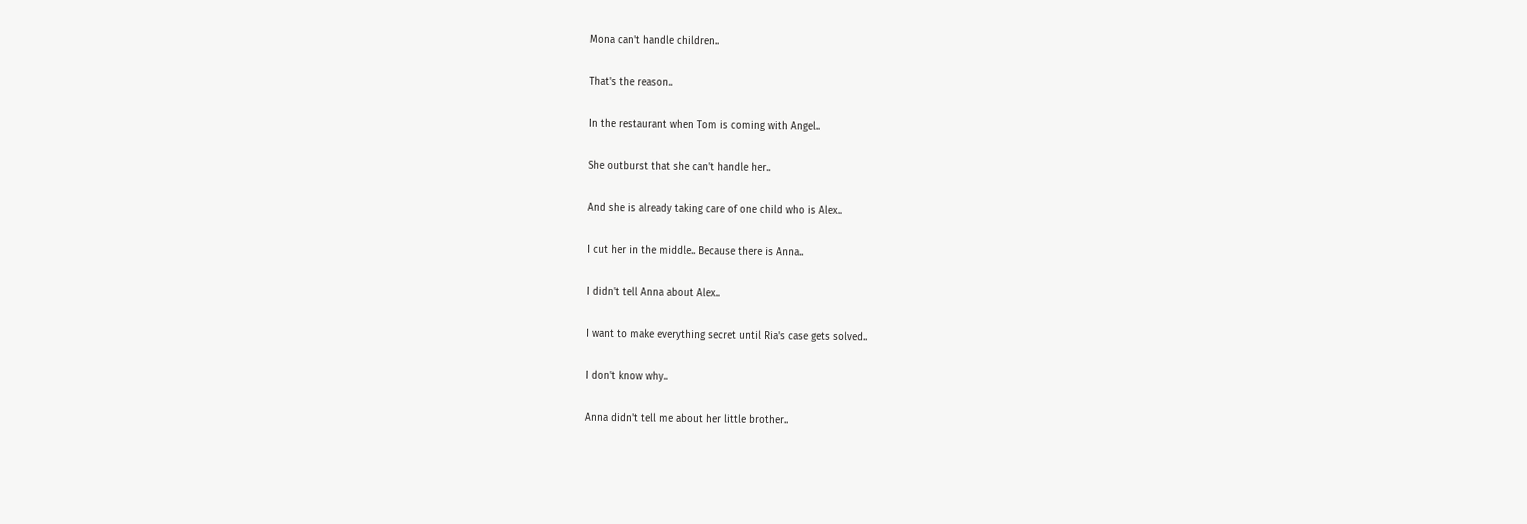Mona can't handle children..

That's the reason..

In the restaurant when Tom is coming with Angel..

She outburst that she can't handle her..

And she is already taking care of one child who is Alex..

I cut her in the middle.. Because there is Anna..

I didn't tell Anna about Alex..

I want to make everything secret until Ria's case gets solved..

I don't know why..

Anna didn't tell me about her little brother..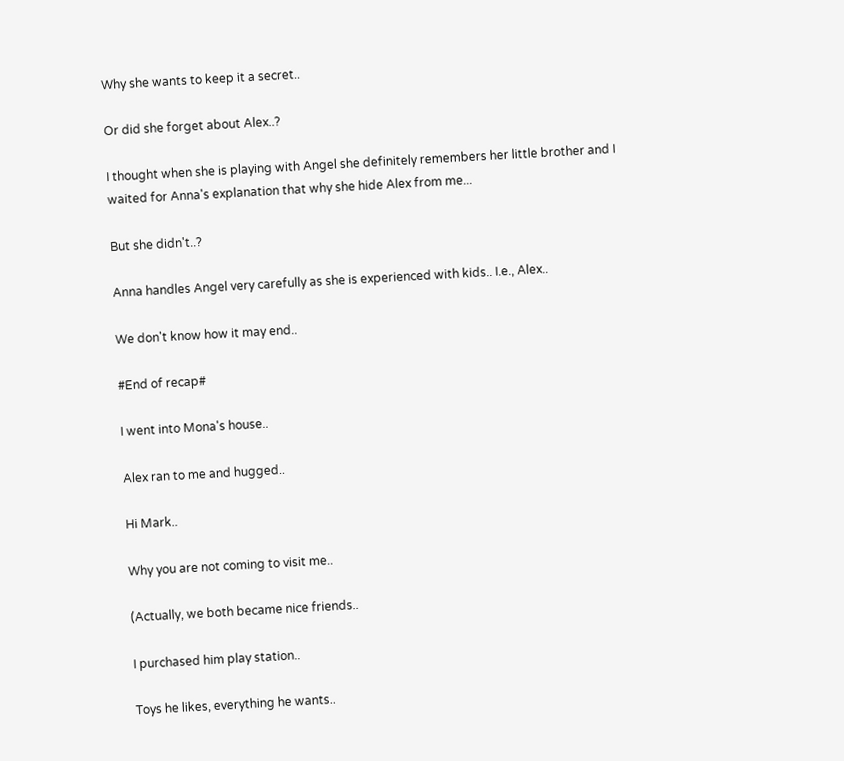Why she wants to keep it a secret..

Or did she forget about Alex..?

I thought when she is playing with Angel she definitely remembers her little brother and I waited for Anna's explanation that why she hide Alex from me...

But she didn't..?

Anna handles Angel very carefully as she is experienced with kids.. I.e., Alex..

We don't know how it may end..

#End of recap#

I went into Mona's house..

Alex ran to me and hugged..

Hi Mark..

Why you are not coming to visit me..

(Actually, we both became nice friends..

I purchased him play station..

Toys he likes, everything he wants..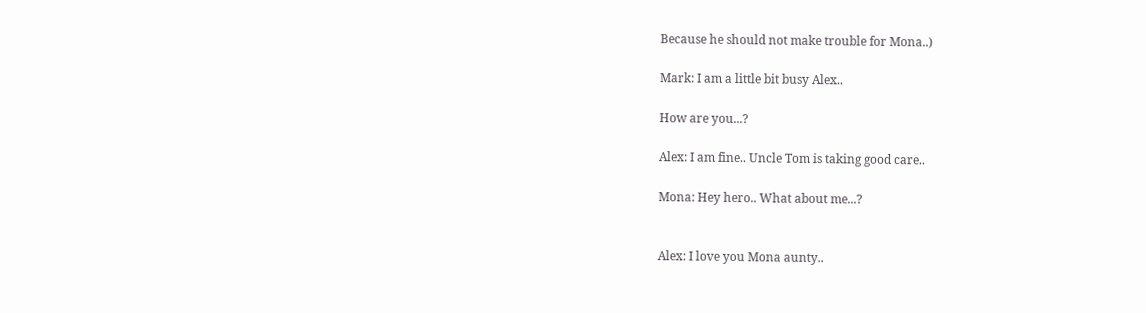Because he should not make trouble for Mona..)

Mark: I am a little bit busy Alex..

How are you...?

Alex: I am fine.. Uncle Tom is taking good care..

Mona: Hey hero.. What about me...?


Alex: I love you Mona aunty..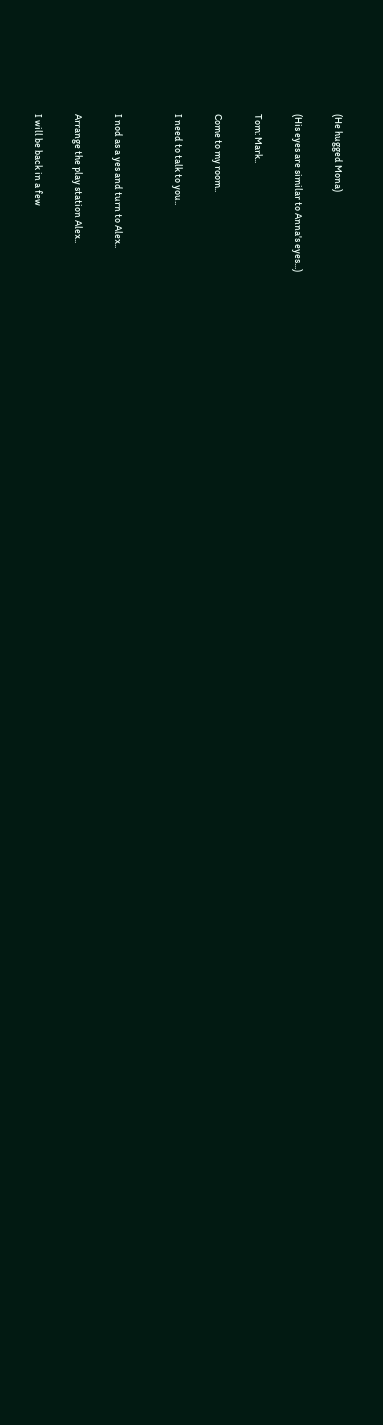(He hugged Mona)

(His eyes are similar to Anna's eyes...)

Tom: Mark..

Come to my room..

I need to talk to you..


I nod as a yes and turn to Alex..

Arrange the play station Alex..

I will be back in a few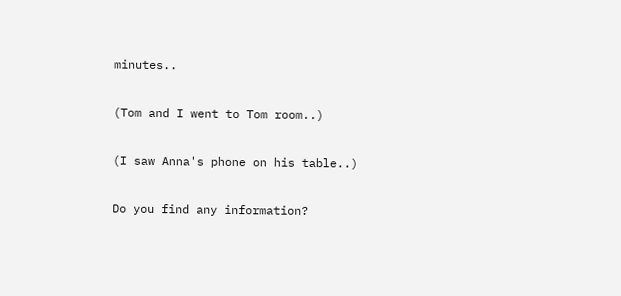minutes..

(Tom and I went to Tom room..)

(I saw Anna's phone on his table..)

Do you find any information?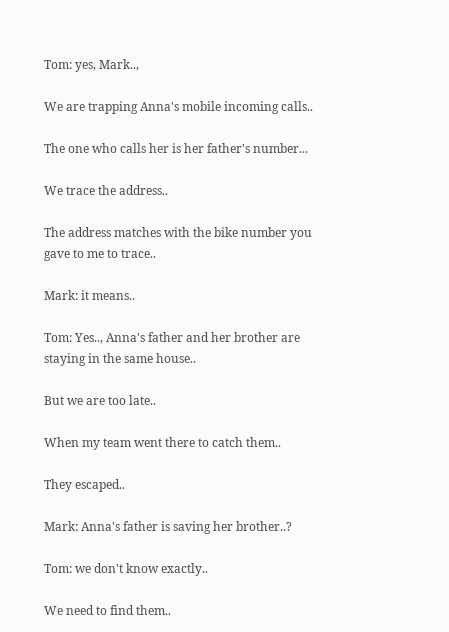Tom: yes, Mark..,

We are trapping Anna's mobile incoming calls..

The one who calls her is her father's number...

We trace the address..

The address matches with the bike number you gave to me to trace..

Mark: it means..

Tom: Yes.., Anna's father and her brother are staying in the same house..

But we are too late..

When my team went there to catch them..

They escaped..

Mark: Anna's father is saving her brother..?

Tom: we don't know exactly..

We need to find them..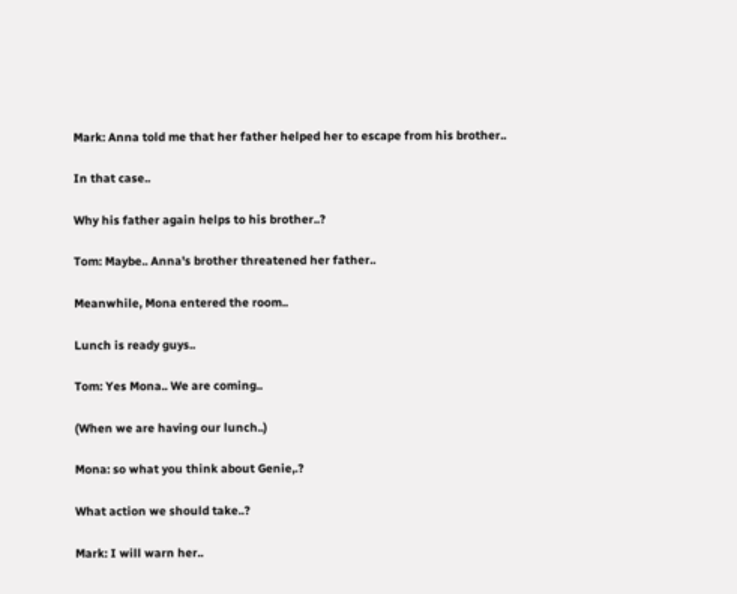Mark: Anna told me that her father helped her to escape from his brother..

In that case..

Why his father again helps to his brother..?

Tom: Maybe.. Anna's brother threatened her father..

Meanwhile, Mona entered the room..

Lunch is ready guys..

Tom: Yes Mona.. We are coming..

(When we are having our lunch..)

Mona: so what you think about Genie,.?

What action we should take..?

Mark: I will warn her..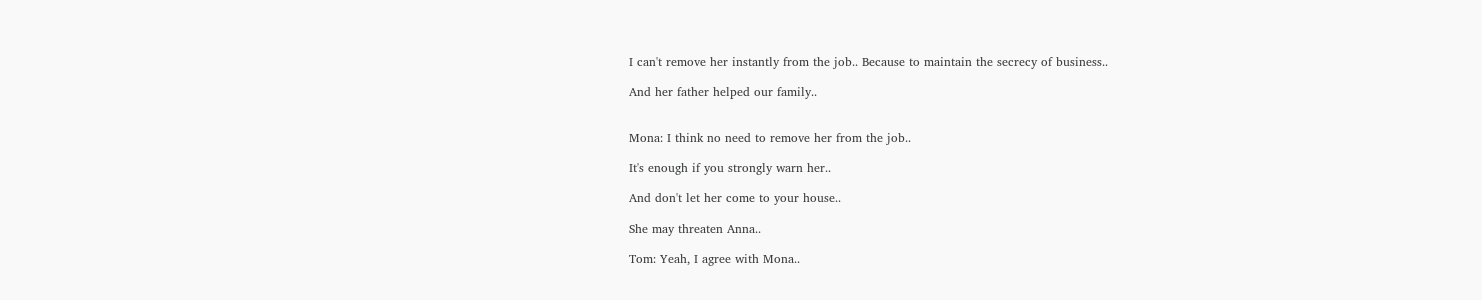I can't remove her instantly from the job.. Because to maintain the secrecy of business..

And her father helped our family..


Mona: I think no need to remove her from the job..

It's enough if you strongly warn her..

And don't let her come to your house..

She may threaten Anna..

Tom: Yeah, I agree with Mona..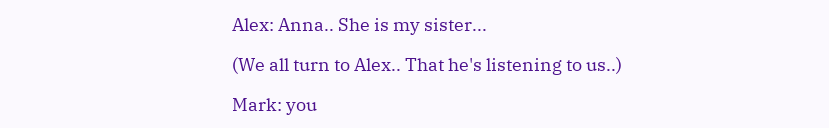Alex: Anna.. She is my sister...

(We all turn to Alex.. That he's listening to us..)

Mark: you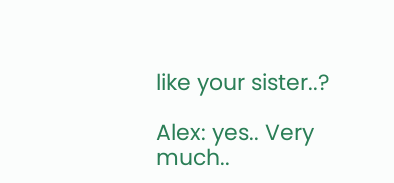like your sister..?

Alex: yes.. Very much..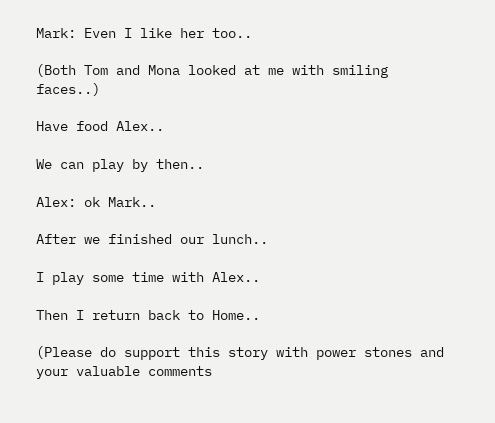Mark: Even I like her too..

(Both Tom and Mona looked at me with smiling faces..)

Have food Alex..

We can play by then..

Alex: ok Mark..

After we finished our lunch..

I play some time with Alex..

Then I return back to Home..

(Please do support this story with power stones and your valuable comments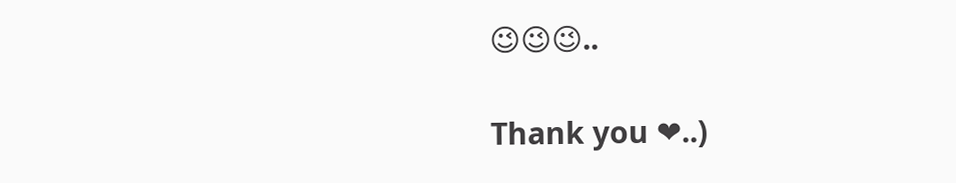😉😉😉..

Thank you ❤..)